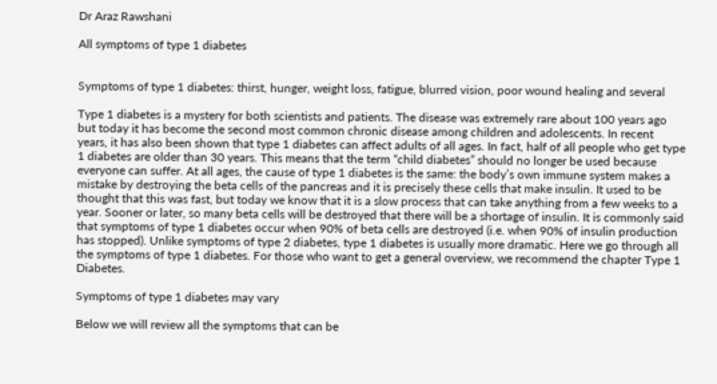Dr Araz Rawshani

All symptoms of type 1 diabetes


Symptoms of type 1 diabetes: thirst, hunger, weight loss, fatigue, blurred vision, poor wound healing and several

Type 1 diabetes is a mystery for both scientists and patients. The disease was extremely rare about 100 years ago but today it has become the second most common chronic disease among children and adolescents. In recent years, it has also been shown that type 1 diabetes can affect adults of all ages. In fact, half of all people who get type 1 diabetes are older than 30 years. This means that the term “child diabetes” should no longer be used because everyone can suffer. At all ages, the cause of type 1 diabetes is the same: the body’s own immune system makes a mistake by destroying the beta cells of the pancreas and it is precisely these cells that make insulin. It used to be thought that this was fast, but today we know that it is a slow process that can take anything from a few weeks to a year. Sooner or later, so many beta cells will be destroyed that there will be a shortage of insulin. It is commonly said that symptoms of type 1 diabetes occur when 90% of beta cells are destroyed (i.e. when 90% of insulin production has stopped). Unlike symptoms of type 2 diabetes, type 1 diabetes is usually more dramatic. Here we go through all the symptoms of type 1 diabetes. For those who want to get a general overview, we recommend the chapter Type 1 Diabetes.

Symptoms of type 1 diabetes may vary

Below we will review all the symptoms that can be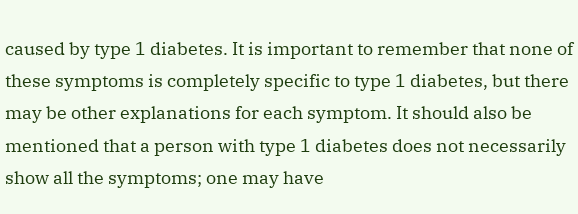caused by type 1 diabetes. It is important to remember that none of these symptoms is completely specific to type 1 diabetes, but there may be other explanations for each symptom. It should also be mentioned that a person with type 1 diabetes does not necessarily show all the symptoms; one may have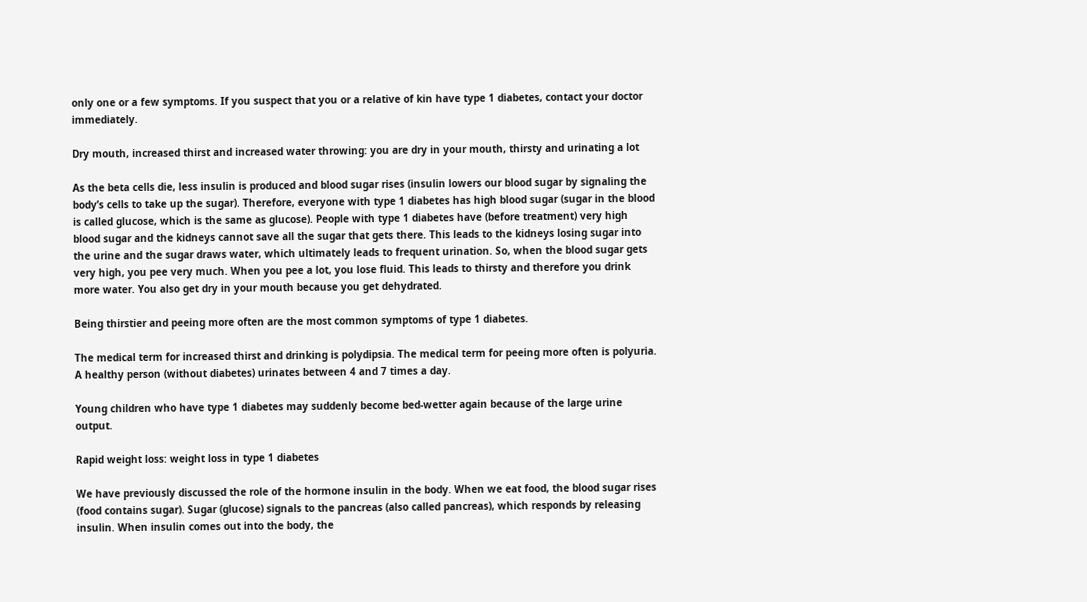only one or a few symptoms. If you suspect that you or a relative of kin have type 1 diabetes, contact your doctor immediately.

Dry mouth, increased thirst and increased water throwing: you are dry in your mouth, thirsty and urinating a lot

As the beta cells die, less insulin is produced and blood sugar rises (insulin lowers our blood sugar by signaling the body’s cells to take up the sugar). Therefore, everyone with type 1 diabetes has high blood sugar (sugar in the blood is called glucose, which is the same as glucose). People with type 1 diabetes have (before treatment) very high blood sugar and the kidneys cannot save all the sugar that gets there. This leads to the kidneys losing sugar into the urine and the sugar draws water, which ultimately leads to frequent urination. So, when the blood sugar gets very high, you pee very much. When you pee a lot, you lose fluid. This leads to thirsty and therefore you drink more water. You also get dry in your mouth because you get dehydrated.

Being thirstier and peeing more often are the most common symptoms of type 1 diabetes.

The medical term for increased thirst and drinking is polydipsia. The medical term for peeing more often is polyuria. A healthy person (without diabetes) urinates between 4 and 7 times a day.

Young children who have type 1 diabetes may suddenly become bed-wetter again because of the large urine output.

Rapid weight loss: weight loss in type 1 diabetes

We have previously discussed the role of the hormone insulin in the body. When we eat food, the blood sugar rises (food contains sugar). Sugar (glucose) signals to the pancreas (also called pancreas), which responds by releasing insulin. When insulin comes out into the body, the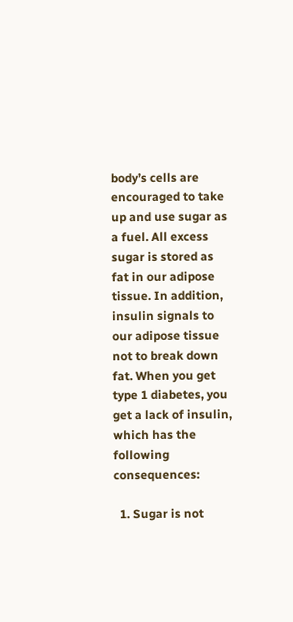body’s cells are encouraged to take up and use sugar as a fuel. All excess sugar is stored as fat in our adipose tissue. In addition, insulin signals to our adipose tissue not to break down fat. When you get type 1 diabetes, you get a lack of insulin, which has the following consequences:

  1. Sugar is not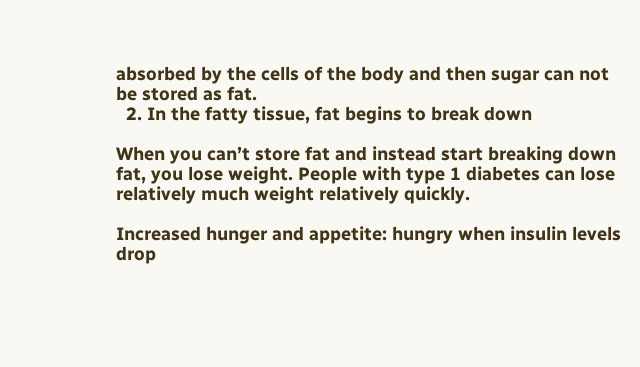absorbed by the cells of the body and then sugar can not be stored as fat.
  2. In the fatty tissue, fat begins to break down

When you can’t store fat and instead start breaking down fat, you lose weight. People with type 1 diabetes can lose relatively much weight relatively quickly.

Increased hunger and appetite: hungry when insulin levels drop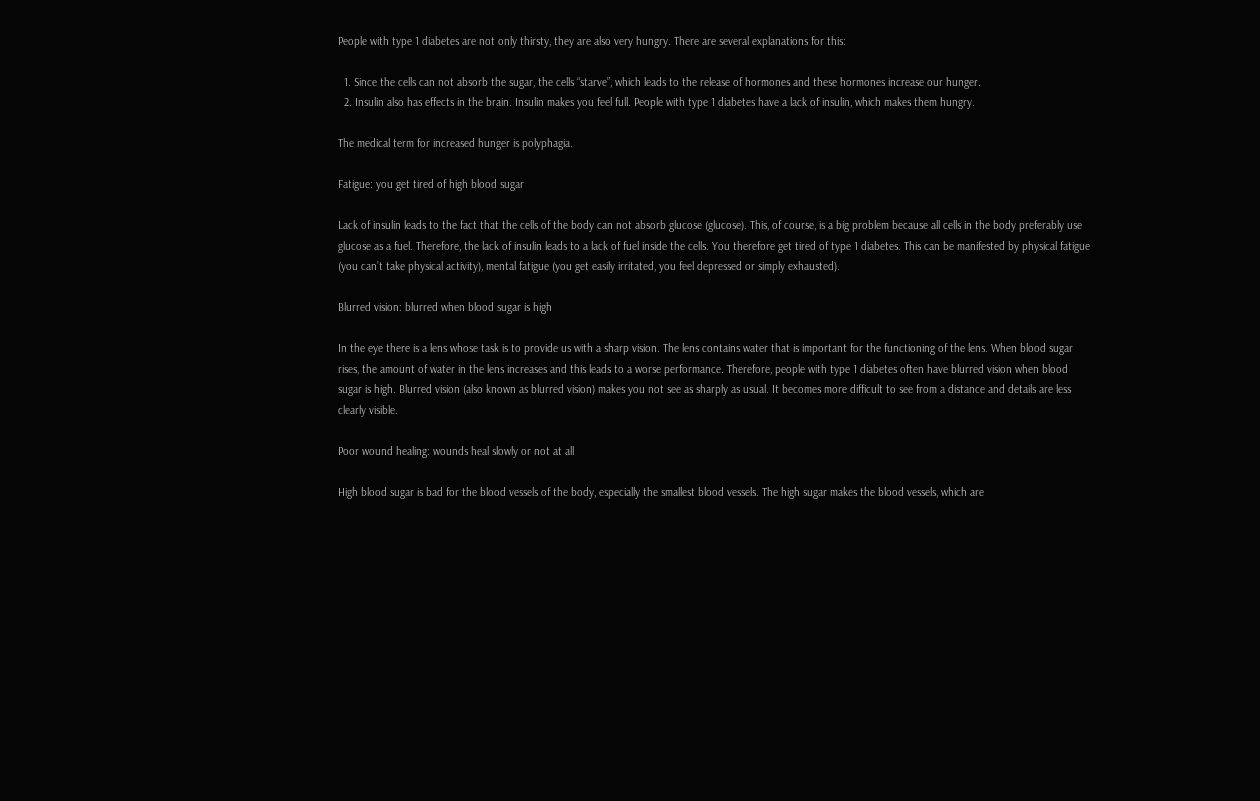People with type 1 diabetes are not only thirsty, they are also very hungry. There are several explanations for this:

  1. Since the cells can not absorb the sugar, the cells “starve”, which leads to the release of hormones and these hormones increase our hunger.
  2. Insulin also has effects in the brain. Insulin makes you feel full. People with type 1 diabetes have a lack of insulin, which makes them hungry.

The medical term for increased hunger is polyphagia.

Fatigue: you get tired of high blood sugar

Lack of insulin leads to the fact that the cells of the body can not absorb glucose (glucose). This, of course, is a big problem because all cells in the body preferably use glucose as a fuel. Therefore, the lack of insulin leads to a lack of fuel inside the cells. You therefore get tired of type 1 diabetes. This can be manifested by physical fatigue (you can’t take physical activity), mental fatigue (you get easily irritated, you feel depressed or simply exhausted).

Blurred vision: blurred when blood sugar is high

In the eye there is a lens whose task is to provide us with a sharp vision. The lens contains water that is important for the functioning of the lens. When blood sugar rises, the amount of water in the lens increases and this leads to a worse performance. Therefore, people with type 1 diabetes often have blurred vision when blood sugar is high. Blurred vision (also known as blurred vision) makes you not see as sharply as usual. It becomes more difficult to see from a distance and details are less clearly visible.

Poor wound healing: wounds heal slowly or not at all

High blood sugar is bad for the blood vessels of the body, especially the smallest blood vessels. The high sugar makes the blood vessels, which are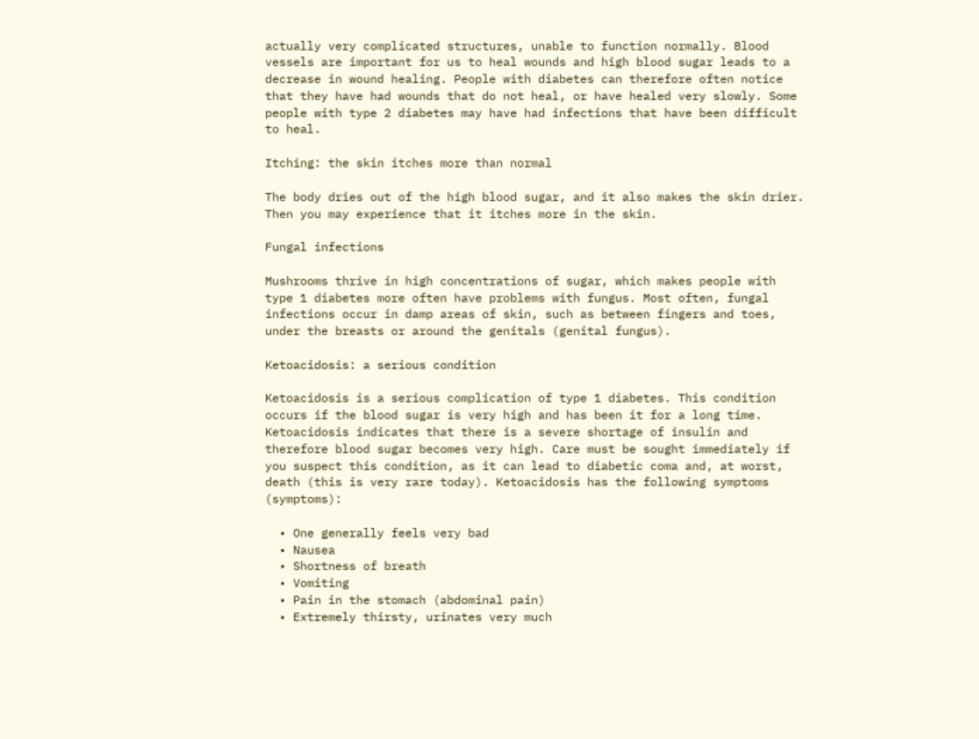actually very complicated structures, unable to function normally. Blood vessels are important for us to heal wounds and high blood sugar leads to a decrease in wound healing. People with diabetes can therefore often notice that they have had wounds that do not heal, or have healed very slowly. Some people with type 2 diabetes may have had infections that have been difficult to heal.

Itching: the skin itches more than normal

The body dries out of the high blood sugar, and it also makes the skin drier. Then you may experience that it itches more in the skin.

Fungal infections

Mushrooms thrive in high concentrations of sugar, which makes people with type 1 diabetes more often have problems with fungus. Most often, fungal infections occur in damp areas of skin, such as between fingers and toes, under the breasts or around the genitals (genital fungus).

Ketoacidosis: a serious condition

Ketoacidosis is a serious complication of type 1 diabetes. This condition occurs if the blood sugar is very high and has been it for a long time. Ketoacidosis indicates that there is a severe shortage of insulin and therefore blood sugar becomes very high. Care must be sought immediately if you suspect this condition, as it can lead to diabetic coma and, at worst, death (this is very rare today). Ketoacidosis has the following symptoms (symptoms):

  • One generally feels very bad
  • Nausea
  • Shortness of breath
  • Vomiting
  • Pain in the stomach (abdominal pain)
  • Extremely thirsty, urinates very much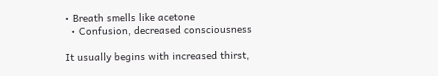• Breath smells like acetone
  • Confusion, decreased consciousness

It usually begins with increased thirst,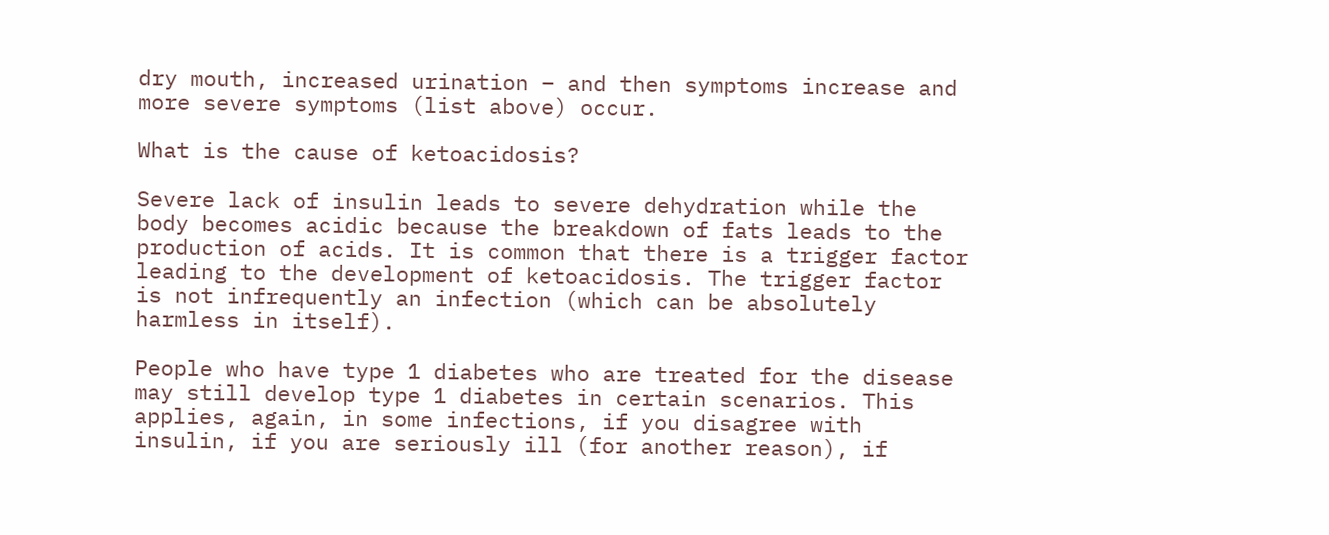dry mouth, increased urination – and then symptoms increase and more severe symptoms (list above) occur.

What is the cause of ketoacidosis?

Severe lack of insulin leads to severe dehydration while the body becomes acidic because the breakdown of fats leads to the production of acids. It is common that there is a trigger factor leading to the development of ketoacidosis. The trigger factor is not infrequently an infection (which can be absolutely harmless in itself).

People who have type 1 diabetes who are treated for the disease may still develop type 1 diabetes in certain scenarios. This applies, again, in some infections, if you disagree with insulin, if you are seriously ill (for another reason), if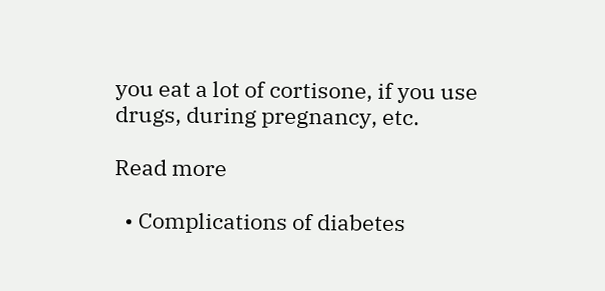you eat a lot of cortisone, if you use drugs, during pregnancy, etc.

Read more

  • Complications of diabetes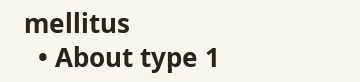mellitus
  • About type 1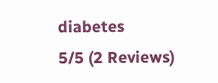diabetes
5/5 (2 Reviews)